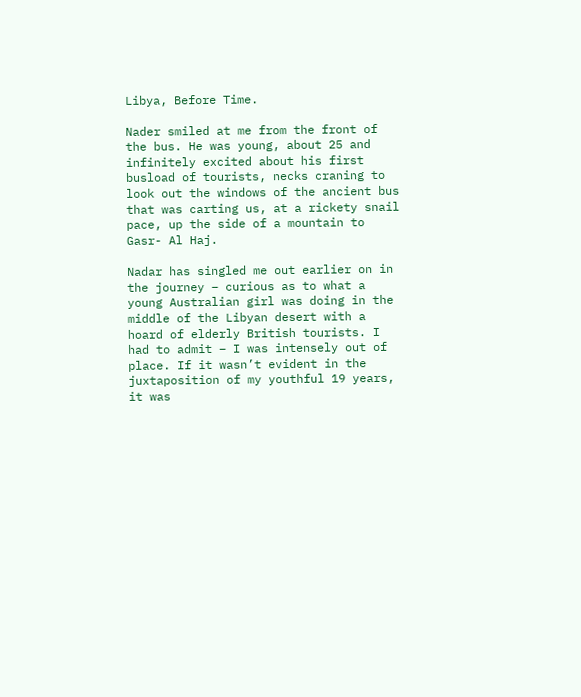Libya, Before Time.

Nader smiled at me from the front of the bus. He was young, about 25 and infinitely excited about his first busload of tourists, necks craning to look out the windows of the ancient bus that was carting us, at a rickety snail pace, up the side of a mountain to Gasr- Al Haj.

Nadar has singled me out earlier on in the journey – curious as to what a young Australian girl was doing in the middle of the Libyan desert with a hoard of elderly British tourists. I had to admit – I was intensely out of place. If it wasn’t evident in the juxtaposition of my youthful 19 years, it was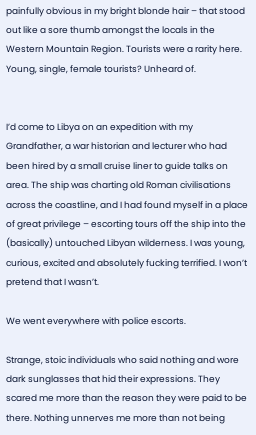painfully obvious in my bright blonde hair – that stood out like a sore thumb amongst the locals in the Western Mountain Region. Tourists were a rarity here. Young, single, female tourists? Unheard of.


I’d come to Libya on an expedition with my Grandfather, a war historian and lecturer who had been hired by a small cruise liner to guide talks on area. The ship was charting old Roman civilisations across the coastline, and I had found myself in a place of great privilege – escorting tours off the ship into the (basically) untouched Libyan wilderness. I was young, curious, excited and absolutely fucking terrified. I won’t pretend that I wasn’t.

We went everywhere with police escorts.

Strange, stoic individuals who said nothing and wore dark sunglasses that hid their expressions. They scared me more than the reason they were paid to be there. Nothing unnerves me more than not being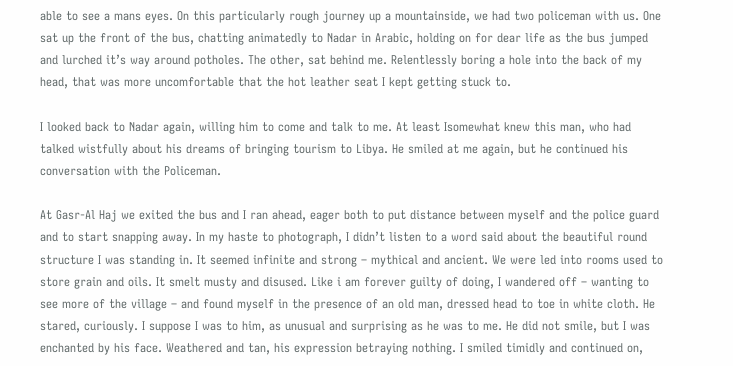able to see a mans eyes. On this particularly rough journey up a mountainside, we had two policeman with us. One sat up the front of the bus, chatting animatedly to Nadar in Arabic, holding on for dear life as the bus jumped and lurched it’s way around potholes. The other, sat behind me. Relentlessly boring a hole into the back of my head, that was more uncomfortable that the hot leather seat I kept getting stuck to.

I looked back to Nadar again, willing him to come and talk to me. At least Isomewhat knew this man, who had talked wistfully about his dreams of bringing tourism to Libya. He smiled at me again, but he continued his conversation with the Policeman.

At Gasr-Al Haj we exited the bus and I ran ahead, eager both to put distance between myself and the police guard and to start snapping away. In my haste to photograph, I didn’t listen to a word said about the beautiful round structure I was standing in. It seemed infinite and strong – mythical and ancient. We were led into rooms used to store grain and oils. It smelt musty and disused. Like i am forever guilty of doing, I wandered off – wanting to see more of the village – and found myself in the presence of an old man, dressed head to toe in white cloth. He stared, curiously. I suppose I was to him, as unusual and surprising as he was to me. He did not smile, but I was enchanted by his face. Weathered and tan, his expression betraying nothing. I smiled timidly and continued on,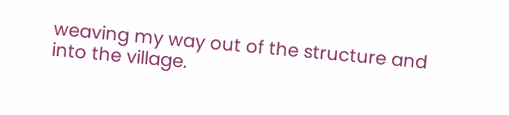weaving my way out of the structure and into the village.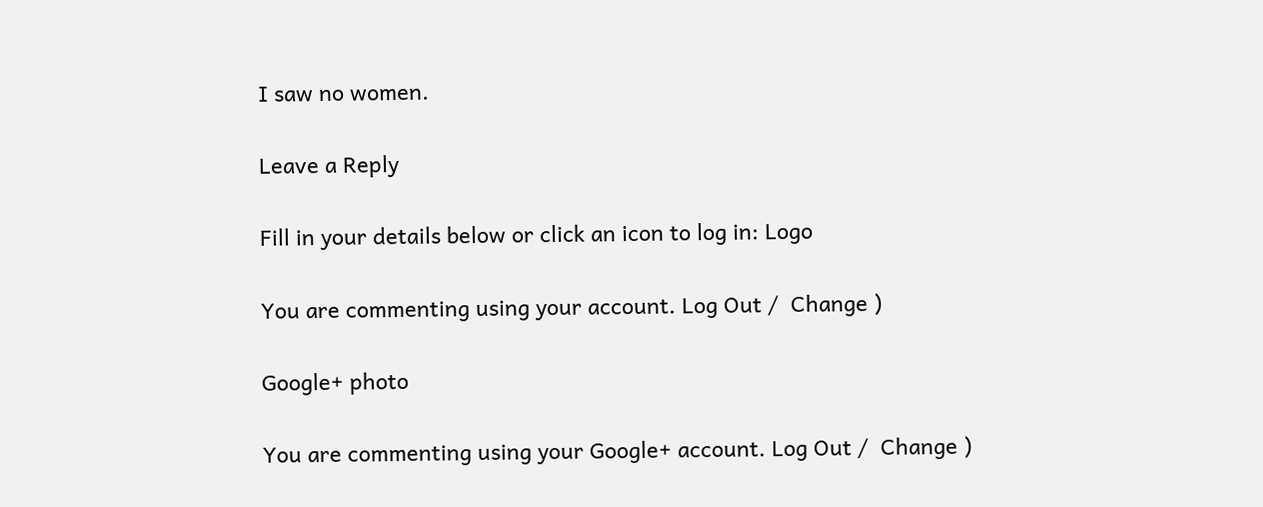I saw no women.

Leave a Reply

Fill in your details below or click an icon to log in: Logo

You are commenting using your account. Log Out /  Change )

Google+ photo

You are commenting using your Google+ account. Log Out /  Change )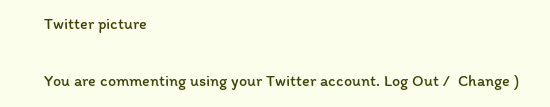Twitter picture

You are commenting using your Twitter account. Log Out /  Change )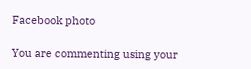Facebook photo

You are commenting using your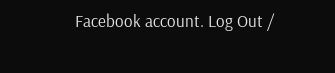Facebook account. Log Out /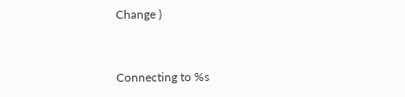Change )


Connecting to %s